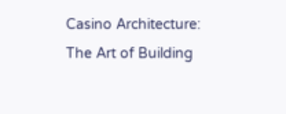Casino Architecture: The Art of Building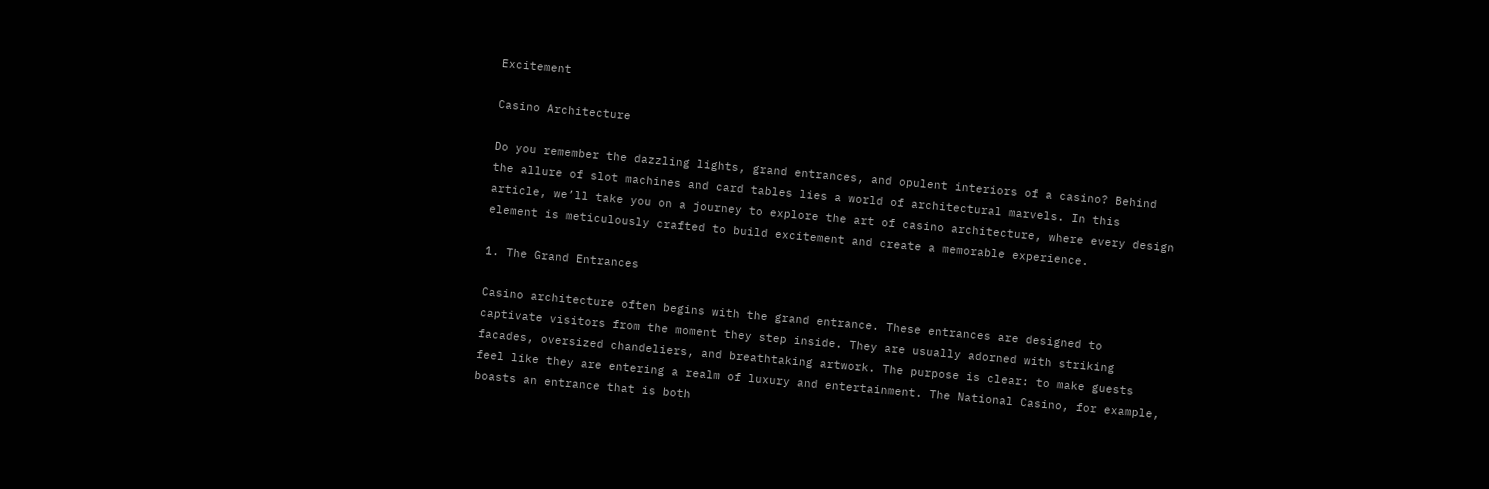Excitement

Casino Architecture

Do you remember the dazzling lights, grand entrances, and opulent interiors of a casino? Behind the allure of slot machines and card tables lies a world of architectural marvels. In this article, we’ll take you on a journey to explore the art of casino architecture, where every design element is meticulously crafted to build excitement and create a memorable experience.

1. The Grand Entrances

Casino architecture often begins with the grand entrance. These entrances are designed to captivate visitors from the moment they step inside. They are usually adorned with striking facades, oversized chandeliers, and breathtaking artwork. The purpose is clear: to make guests feel like they are entering a realm of luxury and entertainment. The National Casino, for example, boasts an entrance that is both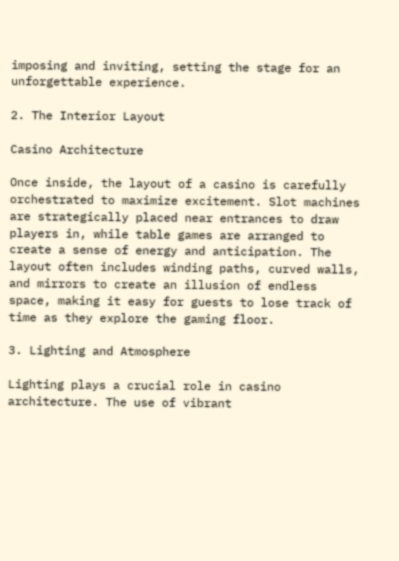imposing and inviting, setting the stage for an unforgettable experience.

2. The Interior Layout

Casino Architecture

Once inside, the layout of a casino is carefully orchestrated to maximize excitement. Slot machines are strategically placed near entrances to draw players in, while table games are arranged to create a sense of energy and anticipation. The layout often includes winding paths, curved walls, and mirrors to create an illusion of endless space, making it easy for guests to lose track of time as they explore the gaming floor.

3. Lighting and Atmosphere

Lighting plays a crucial role in casino architecture. The use of vibrant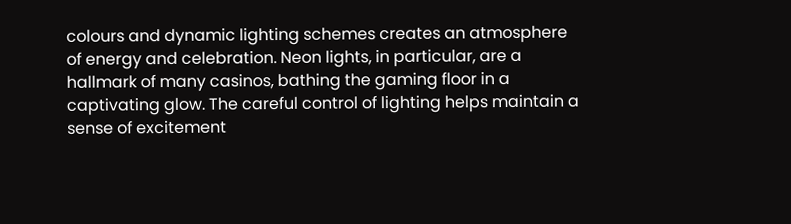colours and dynamic lighting schemes creates an atmosphere of energy and celebration. Neon lights, in particular, are a hallmark of many casinos, bathing the gaming floor in a captivating glow. The careful control of lighting helps maintain a sense of excitement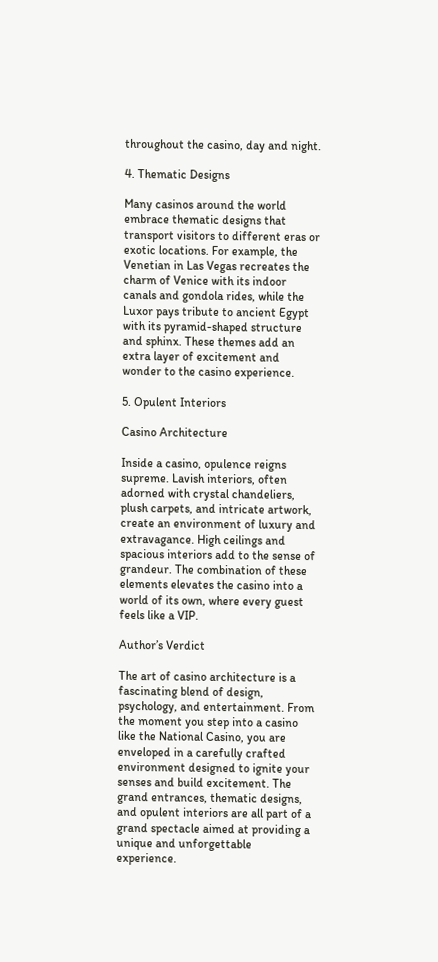throughout the casino, day and night.

4. Thematic Designs

Many casinos around the world embrace thematic designs that transport visitors to different eras or exotic locations. For example, the Venetian in Las Vegas recreates the charm of Venice with its indoor canals and gondola rides, while the Luxor pays tribute to ancient Egypt with its pyramid-shaped structure and sphinx. These themes add an extra layer of excitement and wonder to the casino experience.

5. Opulent Interiors

Casino Architecture

Inside a casino, opulence reigns supreme. Lavish interiors, often adorned with crystal chandeliers, plush carpets, and intricate artwork, create an environment of luxury and extravagance. High ceilings and spacious interiors add to the sense of grandeur. The combination of these elements elevates the casino into a world of its own, where every guest feels like a VIP.

Author’s Verdict

The art of casino architecture is a fascinating blend of design, psychology, and entertainment. From the moment you step into a casino like the National Casino, you are enveloped in a carefully crafted environment designed to ignite your senses and build excitement. The grand entrances, thematic designs, and opulent interiors are all part of a grand spectacle aimed at providing a unique and unforgettable experience.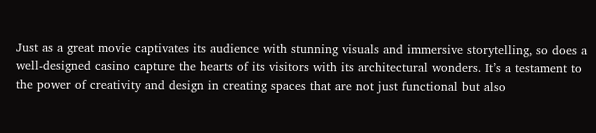Just as a great movie captivates its audience with stunning visuals and immersive storytelling, so does a well-designed casino capture the hearts of its visitors with its architectural wonders. It’s a testament to the power of creativity and design in creating spaces that are not just functional but also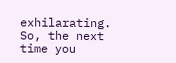exhilarating. So, the next time you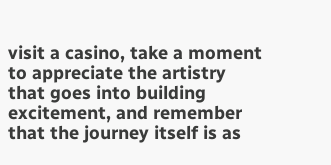visit a casino, take a moment to appreciate the artistry that goes into building excitement, and remember that the journey itself is as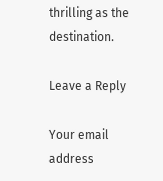thrilling as the destination.

Leave a Reply

Your email address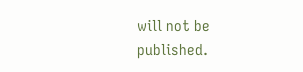will not be published.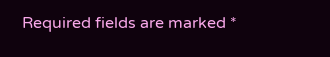Required fields are marked *